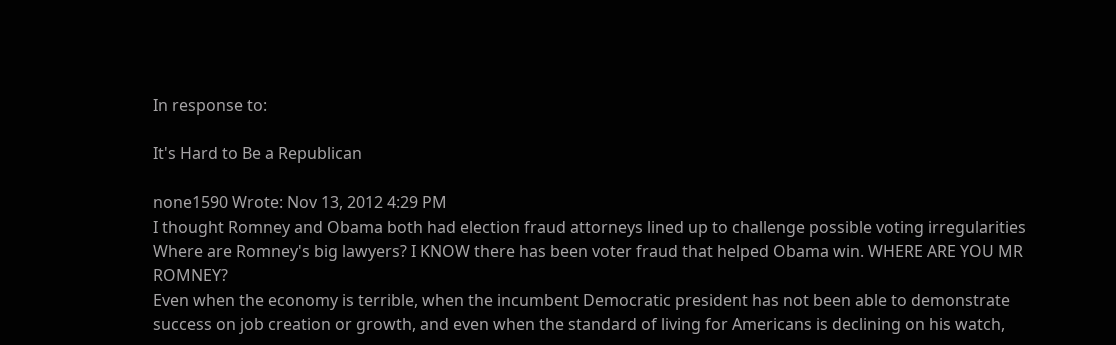In response to:

It's Hard to Be a Republican

none1590 Wrote: Nov 13, 2012 4:29 PM
I thought Romney and Obama both had election fraud attorneys lined up to challenge possible voting irregularities Where are Romney's big lawyers? I KNOW there has been voter fraud that helped Obama win. WHERE ARE YOU MR ROMNEY?
Even when the economy is terrible, when the incumbent Democratic president has not been able to demonstrate success on job creation or growth, and even when the standard of living for Americans is declining on his watch,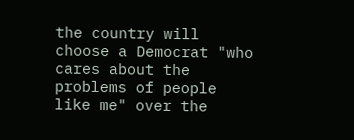the country will choose a Democrat "who cares about the problems of people like me" over the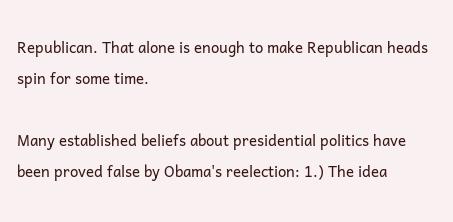Republican. That alone is enough to make Republican heads spin for some time.

Many established beliefs about presidential politics have been proved false by Obama's reelection: 1.) The idea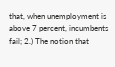that, when unemployment is above 7 percent, incumbents fail; 2.) The notion that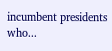incumbent presidents who...